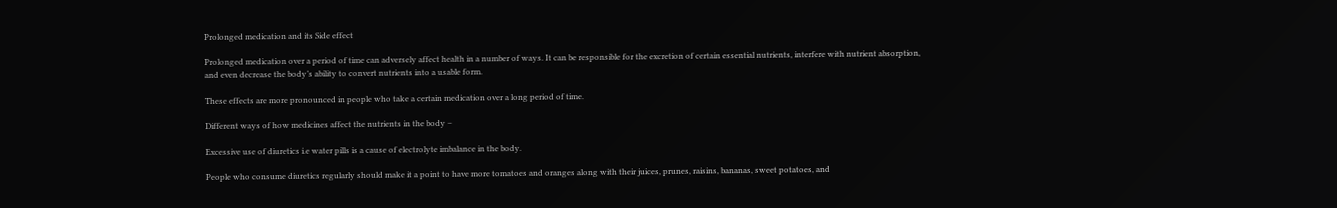Prolonged medication and its Side effect

Prolonged medication over a period of time can adversely affect health in a number of ways. It can be responsible for the excretion of certain essential nutrients, interfere with nutrient absorption, and even decrease the body’s ability to convert nutrients into a usable form.

These effects are more pronounced in people who take a certain medication over a long period of time.

Different ways of how medicines affect the nutrients in the body –

Excessive use of diuretics i.e water pills is a cause of electrolyte imbalance in the body.

People who consume diuretics regularly should make it a point to have more tomatoes and oranges along with their juices, prunes, raisins, bananas, sweet potatoes, and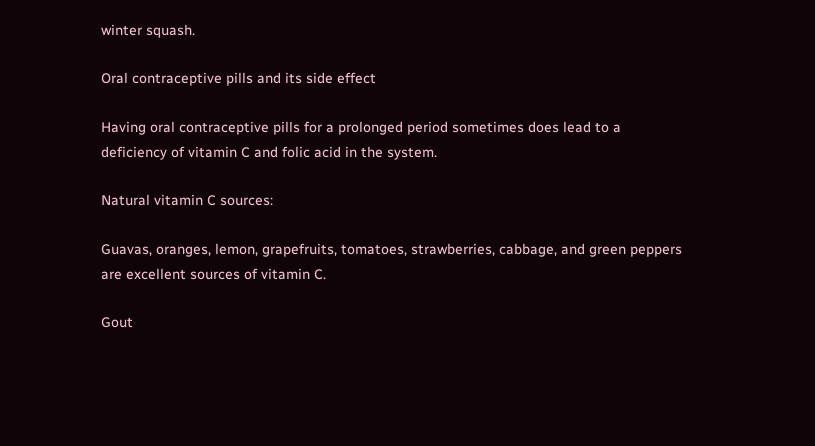winter squash.

Oral contraceptive pills and its side effect

Having oral contraceptive pills for a prolonged period sometimes does lead to a deficiency of vitamin C and folic acid in the system.

Natural vitamin C sources:

Guavas, oranges, lemon, grapefruits, tomatoes, strawberries, cabbage, and green peppers are excellent sources of vitamin C.

Gout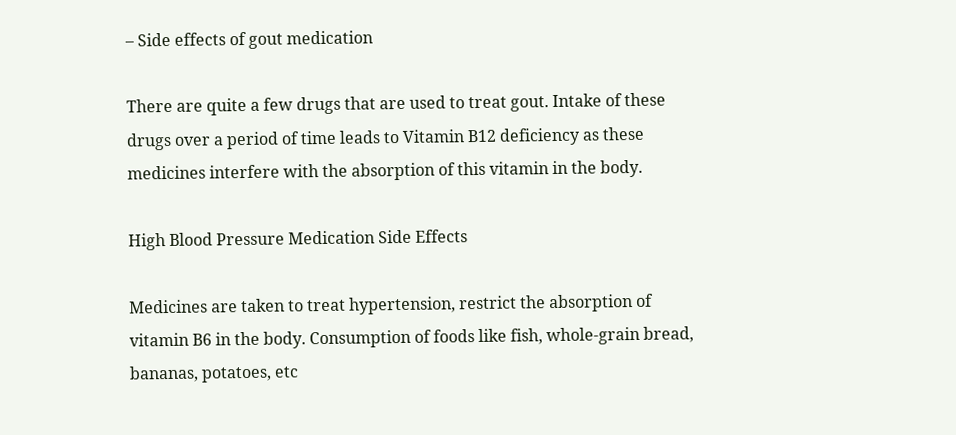– Side effects of gout medication

There are quite a few drugs that are used to treat gout. Intake of these drugs over a period of time leads to Vitamin B12 deficiency as these medicines interfere with the absorption of this vitamin in the body.

High Blood Pressure Medication Side Effects

Medicines are taken to treat hypertension, restrict the absorption of vitamin B6 in the body. Consumption of foods like fish, whole-grain bread, bananas, potatoes, etc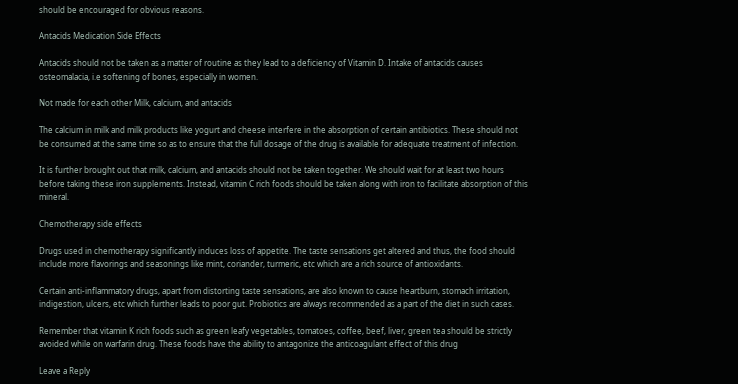should be encouraged for obvious reasons.

Antacids Medication Side Effects

Antacids should not be taken as a matter of routine as they lead to a deficiency of Vitamin D. Intake of antacids causes osteomalacia, i.e softening of bones, especially in women.

Not made for each other Milk, calcium, and antacids

The calcium in milk and milk products like yogurt and cheese interfere in the absorption of certain antibiotics. These should not be consumed at the same time so as to ensure that the full dosage of the drug is available for adequate treatment of infection.

It is further brought out that milk, calcium, and antacids should not be taken together. We should wait for at least two hours before taking these iron supplements. Instead, vitamin C rich foods should be taken along with iron to facilitate absorption of this mineral.

Chemotherapy side effects

Drugs used in chemotherapy significantly induces loss of appetite. The taste sensations get altered and thus, the food should include more flavorings and seasonings like mint, coriander, turmeric, etc which are a rich source of antioxidants.

Certain anti-inflammatory drugs, apart from distorting taste sensations, are also known to cause heartburn, stomach irritation, indigestion, ulcers, etc which further leads to poor gut. Probiotics are always recommended as a part of the diet in such cases.

Remember that vitamin K rich foods such as green leafy vegetables, tomatoes, coffee, beef, liver, green tea should be strictly avoided while on warfarin drug. These foods have the ability to antagonize the anticoagulant effect of this drug

Leave a Reply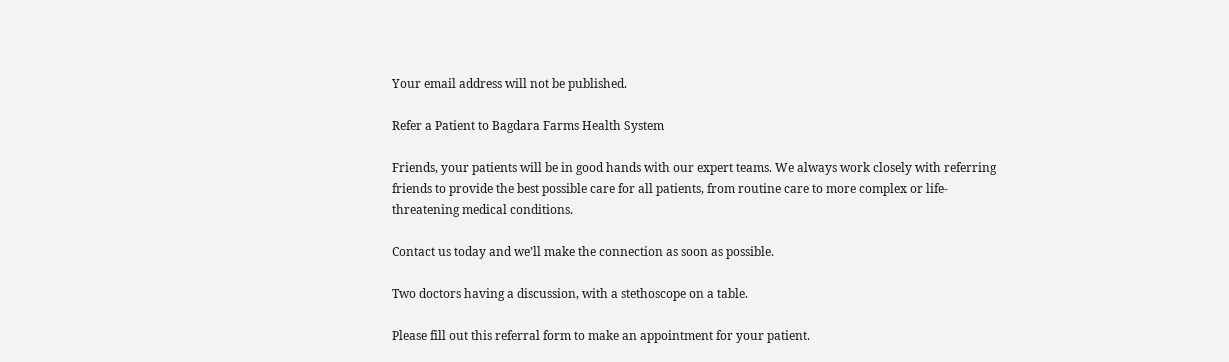Your email address will not be published.

Refer a Patient to Bagdara Farms Health System

Friends, your patients will be in good hands with our expert teams. We always work closely with referring friends to provide the best possible care for all patients, from routine care to more complex or life-threatening medical conditions.

Contact us today and we’ll make the connection as soon as possible.

Two doctors having a discussion, with a stethoscope on a table.

Please fill out this referral form to make an appointment for your patient.